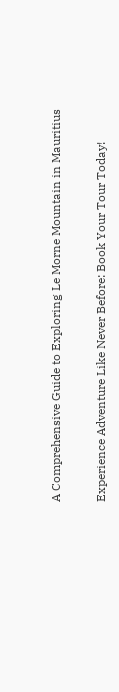A Comprehensive Guide to Exploring Le Morne Mountain in Mauritius

Experience Adventure Like Never Before: Book Your Tour Today!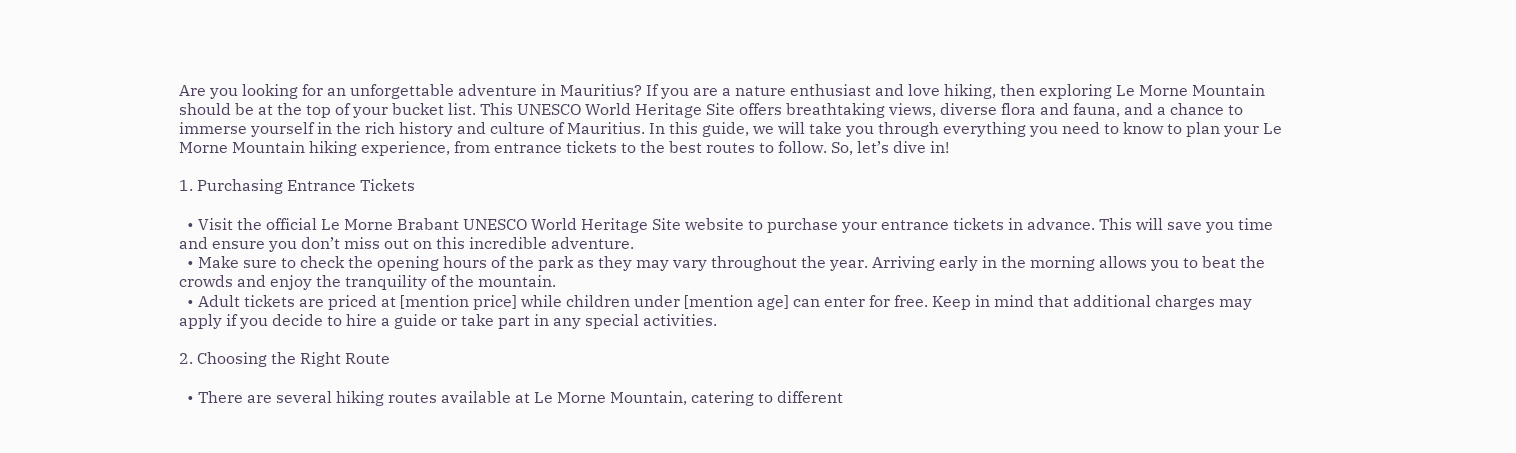Are you looking for an unforgettable adventure in Mauritius? If you are a nature enthusiast and love hiking, then exploring Le Morne Mountain should be at the top of your bucket list. This UNESCO World Heritage Site offers breathtaking views, diverse flora and fauna, and a chance to immerse yourself in the rich history and culture of Mauritius. In this guide, we will take you through everything you need to know to plan your Le Morne Mountain hiking experience, from entrance tickets to the best routes to follow. So, let’s dive in!

1. Purchasing Entrance Tickets

  • Visit the official Le Morne Brabant UNESCO World Heritage Site website to purchase your entrance tickets in advance. This will save you time and ensure you don’t miss out on this incredible adventure.
  • Make sure to check the opening hours of the park as they may vary throughout the year. Arriving early in the morning allows you to beat the crowds and enjoy the tranquility of the mountain.
  • Adult tickets are priced at [mention price] while children under [mention age] can enter for free. Keep in mind that additional charges may apply if you decide to hire a guide or take part in any special activities.

2. Choosing the Right Route

  • There are several hiking routes available at Le Morne Mountain, catering to different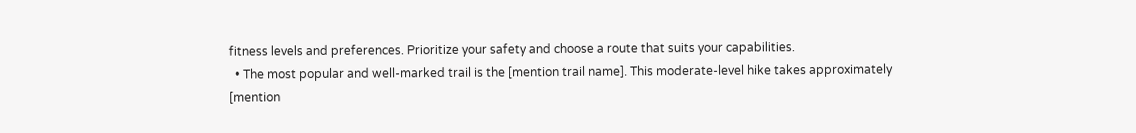fitness levels and preferences. Prioritize your safety and choose a route that suits your capabilities.
  • The most popular and well-marked trail is the [mention trail name]. This moderate-level hike takes approximately [mention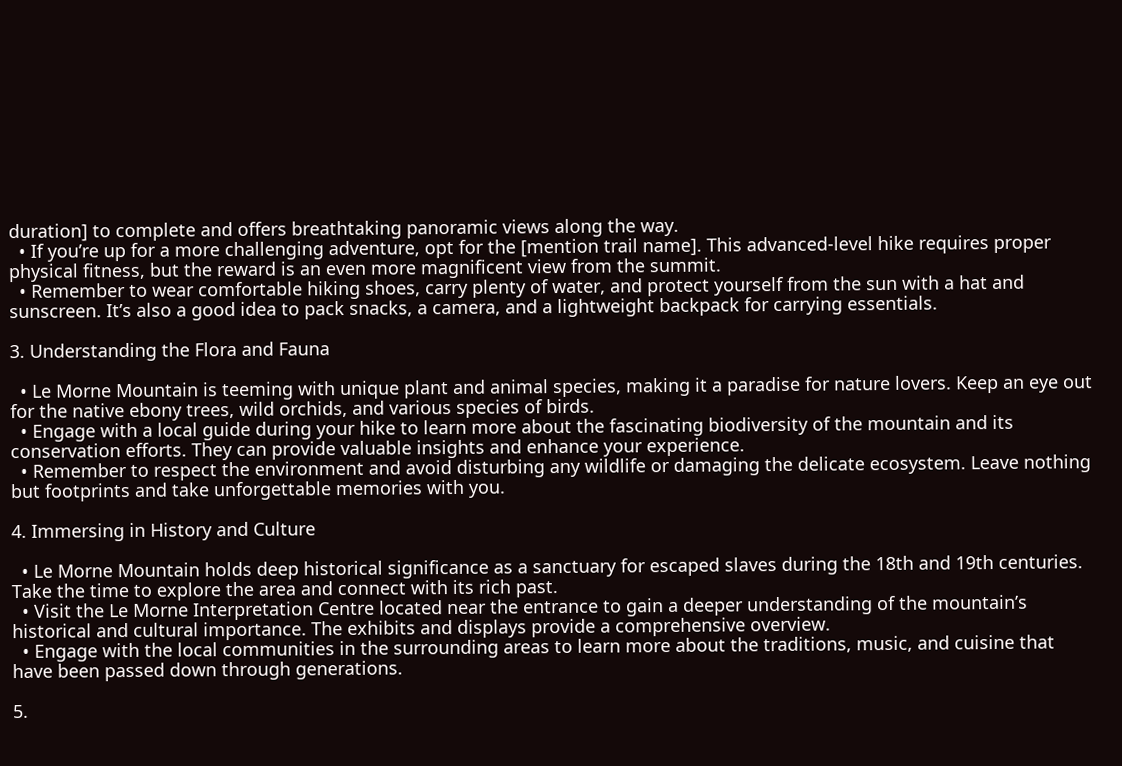duration] to complete and offers breathtaking panoramic views along the way.
  • If you’re up for a more challenging adventure, opt for the [mention trail name]. This advanced-level hike requires proper physical fitness, but the reward is an even more magnificent view from the summit.
  • Remember to wear comfortable hiking shoes, carry plenty of water, and protect yourself from the sun with a hat and sunscreen. It’s also a good idea to pack snacks, a camera, and a lightweight backpack for carrying essentials.

3. Understanding the Flora and Fauna

  • Le Morne Mountain is teeming with unique plant and animal species, making it a paradise for nature lovers. Keep an eye out for the native ebony trees, wild orchids, and various species of birds.
  • Engage with a local guide during your hike to learn more about the fascinating biodiversity of the mountain and its conservation efforts. They can provide valuable insights and enhance your experience.
  • Remember to respect the environment and avoid disturbing any wildlife or damaging the delicate ecosystem. Leave nothing but footprints and take unforgettable memories with you.

4. Immersing in History and Culture

  • Le Morne Mountain holds deep historical significance as a sanctuary for escaped slaves during the 18th and 19th centuries. Take the time to explore the area and connect with its rich past.
  • Visit the Le Morne Interpretation Centre located near the entrance to gain a deeper understanding of the mountain’s historical and cultural importance. The exhibits and displays provide a comprehensive overview.
  • Engage with the local communities in the surrounding areas to learn more about the traditions, music, and cuisine that have been passed down through generations.

5.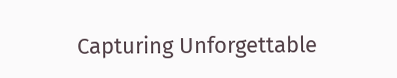Capturing Unforgettable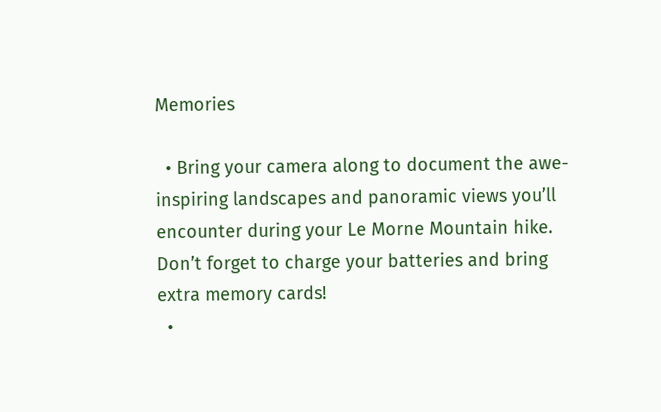Memories

  • Bring your camera along to document the awe-inspiring landscapes and panoramic views you’ll encounter during your Le Morne Mountain hike. Don’t forget to charge your batteries and bring extra memory cards!
  •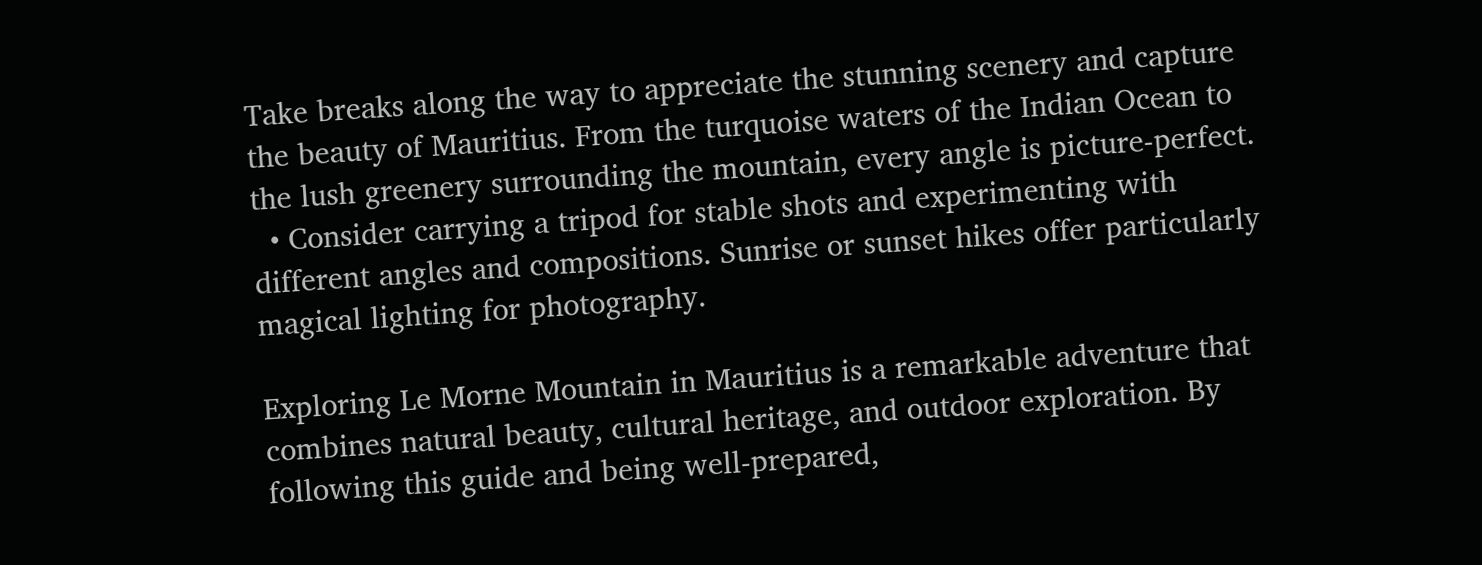Take breaks along the way to appreciate the stunning scenery and capture the beauty of Mauritius. From the turquoise waters of the Indian Ocean to the lush greenery surrounding the mountain, every angle is picture-perfect.
  • Consider carrying a tripod for stable shots and experimenting with different angles and compositions. Sunrise or sunset hikes offer particularly magical lighting for photography.

Exploring Le Morne Mountain in Mauritius is a remarkable adventure that combines natural beauty, cultural heritage, and outdoor exploration. By following this guide and being well-prepared,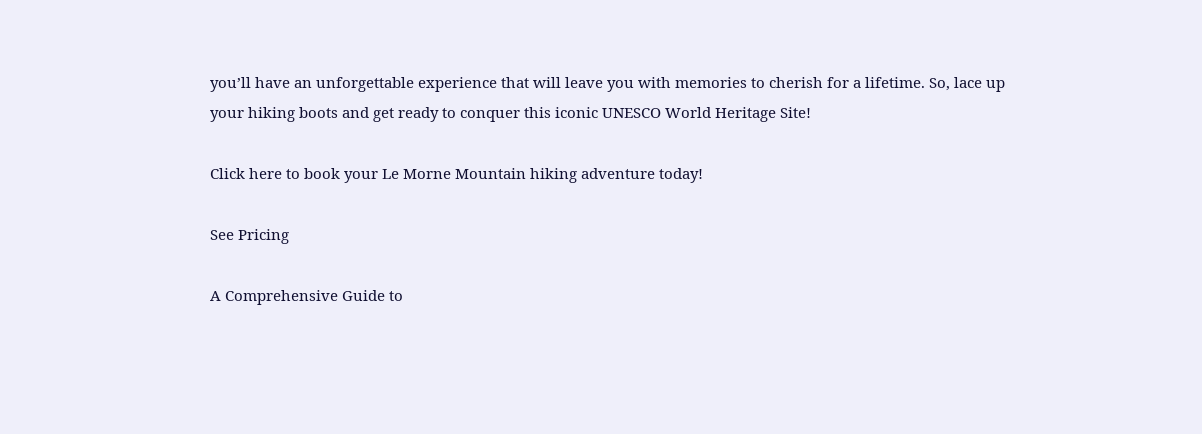you’ll have an unforgettable experience that will leave you with memories to cherish for a lifetime. So, lace up your hiking boots and get ready to conquer this iconic UNESCO World Heritage Site!

Click here to book your Le Morne Mountain hiking adventure today!

See Pricing

A Comprehensive Guide to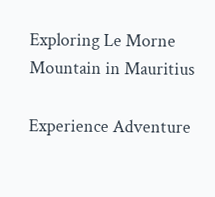Exploring Le Morne Mountain in Mauritius

Experience Adventure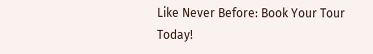Like Never Before: Book Your Tour Today!